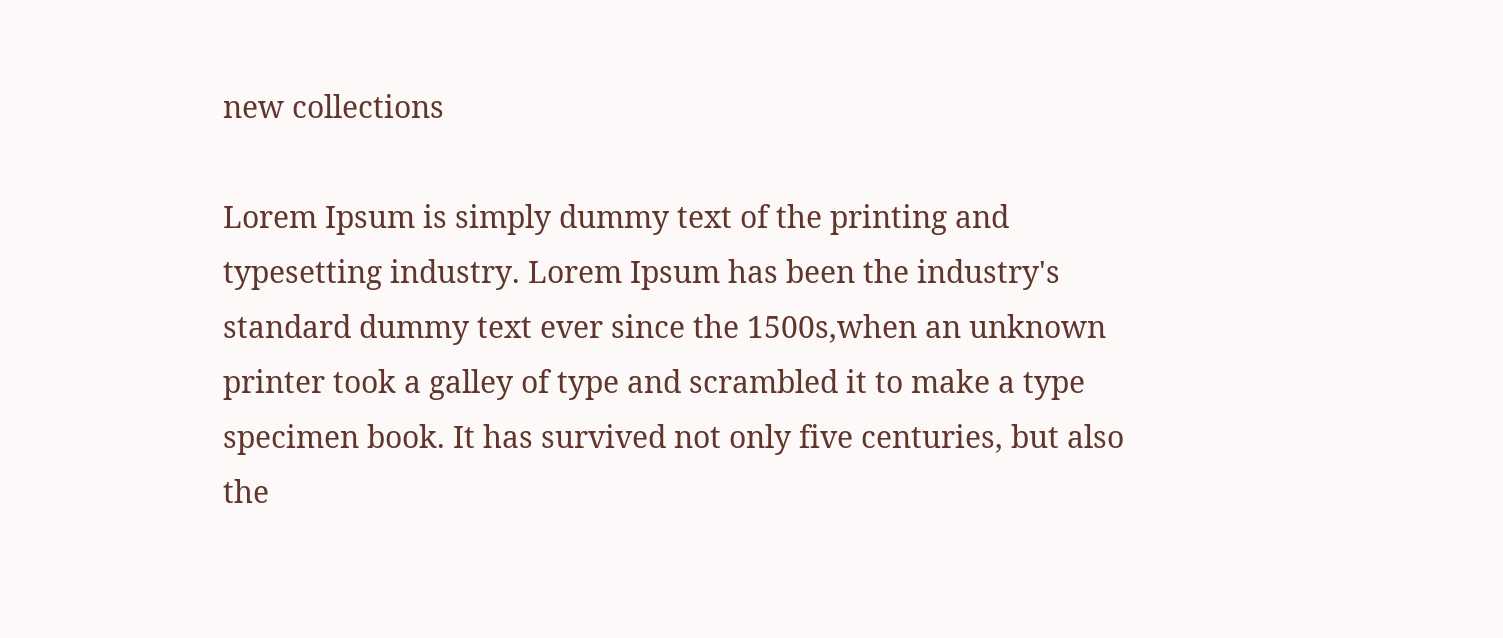new collections

Lorem Ipsum is simply dummy text of the printing and typesetting industry. Lorem Ipsum has been the industry's standard dummy text ever since the 1500s,when an unknown printer took a galley of type and scrambled it to make a type specimen book. It has survived not only five centuries, but also the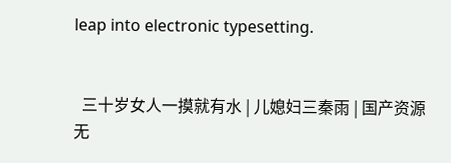leap into electronic typesetting.


  三十岁女人一摸就有水 | 儿媳妇三秦雨 | 国产资源无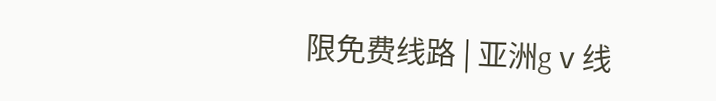限免费线路 | 亚洲gⅴ线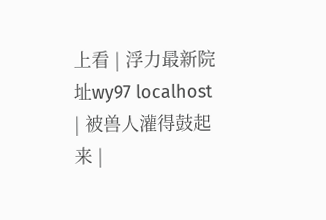上看 | 浮力最新院址wy97 localhost | 被兽人灌得鼓起来 |